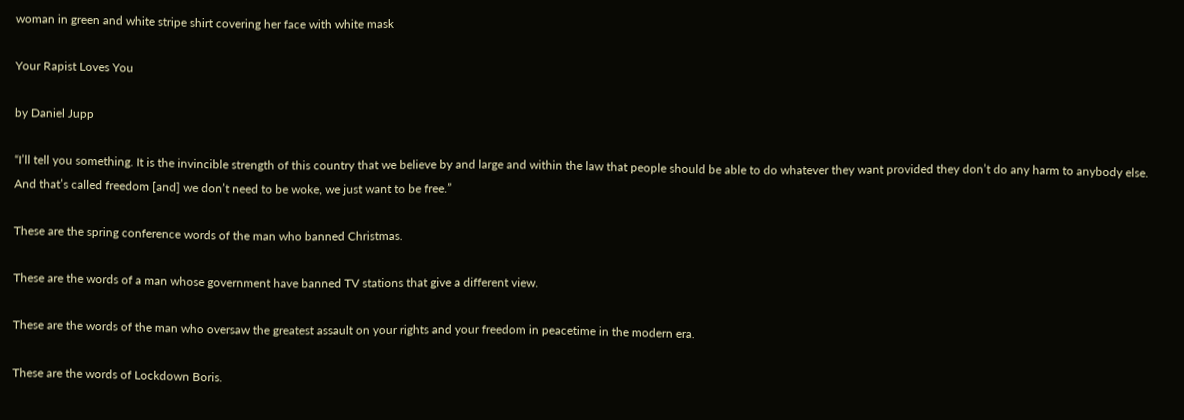woman in green and white stripe shirt covering her face with white mask

Your Rapist Loves You

by Daniel Jupp

“I’ll tell you something. It is the invincible strength of this country that we believe by and large and within the law that people should be able to do whatever they want provided they don’t do any harm to anybody else. And that’s called freedom [and] we don’t need to be woke, we just want to be free.”

These are the spring conference words of the man who banned Christmas.

These are the words of a man whose government have banned TV stations that give a different view.

These are the words of the man who oversaw the greatest assault on your rights and your freedom in peacetime in the modern era.

These are the words of Lockdown Boris.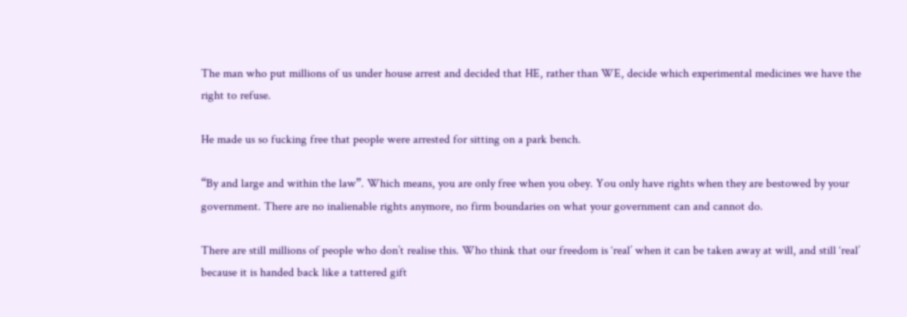The man who put millions of us under house arrest and decided that HE, rather than WE, decide which experimental medicines we have the right to refuse.

He made us so fucking free that people were arrested for sitting on a park bench.

“By and large and within the law”. Which means, you are only free when you obey. You only have rights when they are bestowed by your government. There are no inalienable rights anymore, no firm boundaries on what your government can and cannot do.

There are still millions of people who don’t realise this. Who think that our freedom is ‘real’ when it can be taken away at will, and still ‘real’ because it is handed back like a tattered gift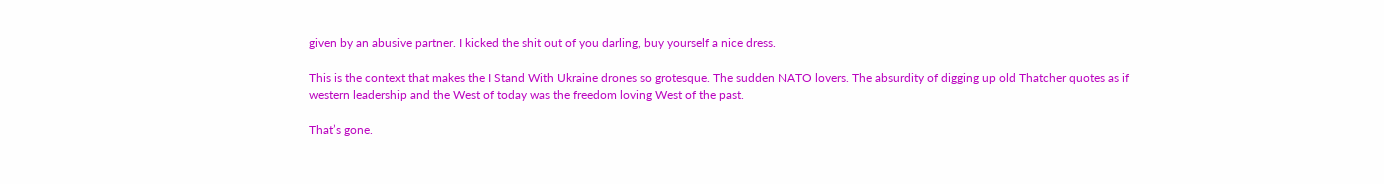given by an abusive partner. I kicked the shit out of you darling, buy yourself a nice dress.

This is the context that makes the I Stand With Ukraine drones so grotesque. The sudden NATO lovers. The absurdity of digging up old Thatcher quotes as if western leadership and the West of today was the freedom loving West of the past.

That’s gone.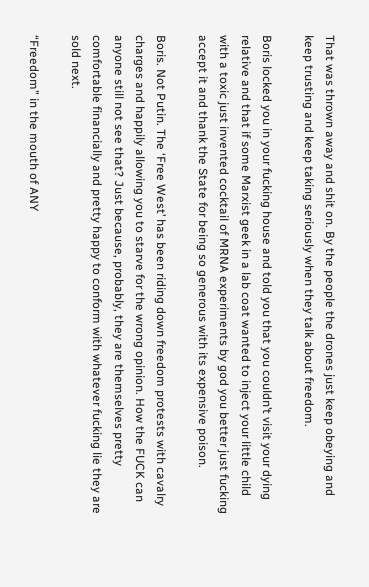That was thrown away and shit on. By the people the drones just keep obeying and keep trusting and keep taking seriously when they talk about freedom.

Boris locked you in your fucking house and told you that you couldn’t visit your dying relative and that if some Marxist geek in a lab coat wanted to inject your little child with a toxic just invented cocktail of MRNA experiments by god you better just fucking accept it and thank the State for being so generous with its expensive poison.

Boris. Not Putin. The ‘Free West’ has been riding down freedom protests with cavalry charges and happily allowing you to starve for the wrong opinion. How the FUCK can anyone still not see that? Just because, probably, they are themselves pretty comfortable financially and pretty happy to conform with whatever fucking lie they are sold next.

“Freedom” in the mouth of ANY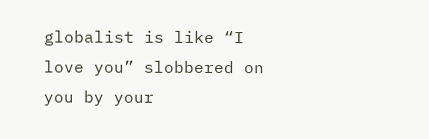globalist is like “I love you” slobbered on you by your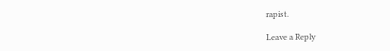rapist.

Leave a Reply